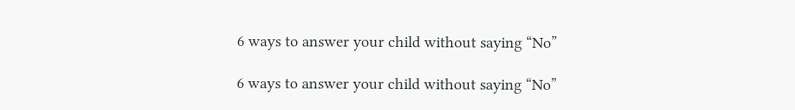6 ways to answer your child without saying “No”

6 ways to answer your child without saying “No”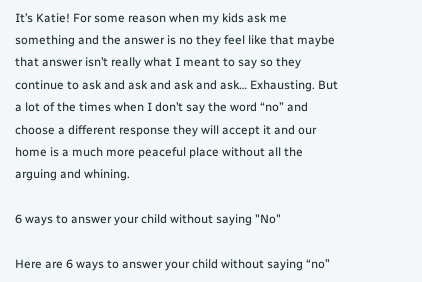It’s Katie! For some reason when my kids ask me something and the answer is no they feel like that maybe that answer isn’t really what I meant to say so they continue to ask and ask and ask and ask… Exhausting. But a lot of the times when I don’t say the word “no” and choose a different response they will accept it and our home is a much more peaceful place without all the arguing and whining.

6 ways to answer your child without saying "No"

Here are 6 ways to answer your child without saying “no”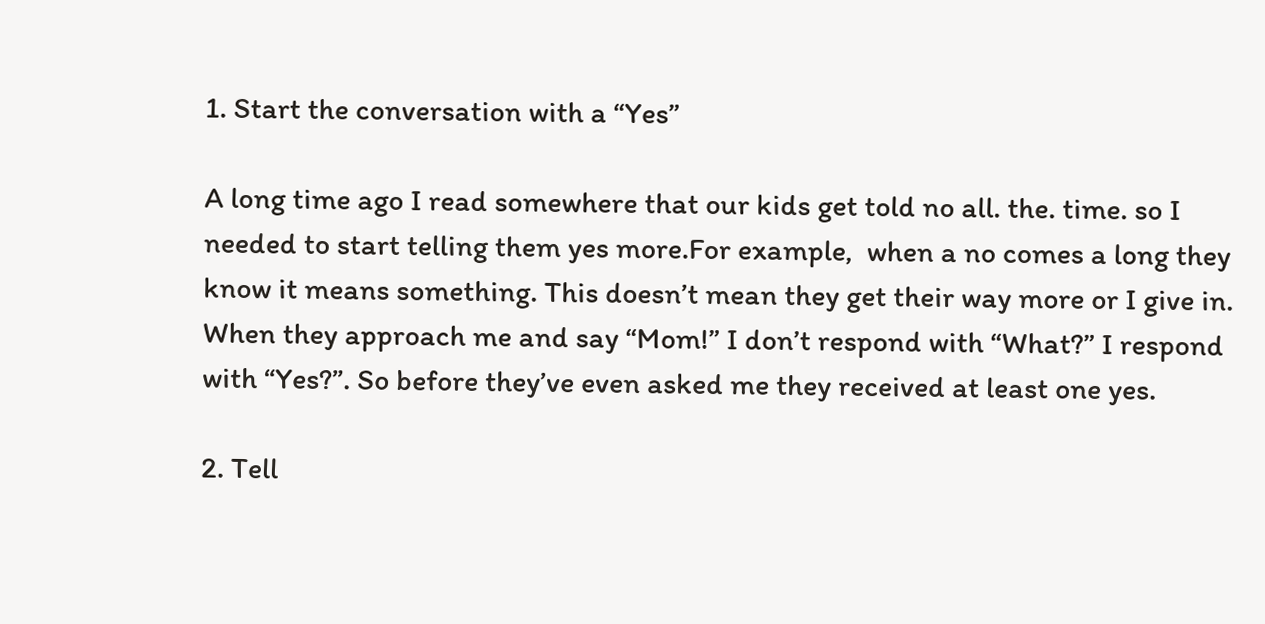1. Start the conversation with a “Yes”

A long time ago I read somewhere that our kids get told no all. the. time. so I needed to start telling them yes more.For example,  when a no comes a long they know it means something. This doesn’t mean they get their way more or I give in. When they approach me and say “Mom!” I don’t respond with “What?” I respond with “Yes?”. So before they’ve even asked me they received at least one yes.

2. Tell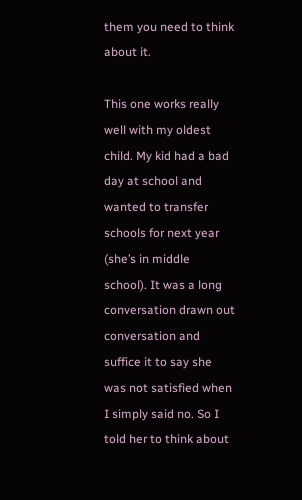them you need to think about it.

This one works really well with my oldest child. My kid had a bad day at school and wanted to transfer schools for next year (she’s in middle school). It was a long conversation drawn out conversation and suffice it to say she was not satisfied when I simply said no. So I told her to think about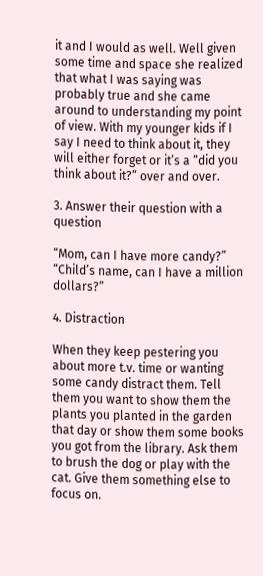it and I would as well. Well given some time and space she realized that what I was saying was probably true and she came around to understanding my point of view. With my younger kids if I say I need to think about it, they will either forget or it’s a “did you think about it?” over and over.

3. Answer their question with a question

“Mom, can I have more candy?” “Child’s name, can I have a million dollars?”

4. Distraction

When they keep pestering you about more t.v. time or wanting some candy distract them. Tell them you want to show them the plants you planted in the garden that day or show them some books you got from the library. Ask them to brush the dog or play with the cat. Give them something else to focus on.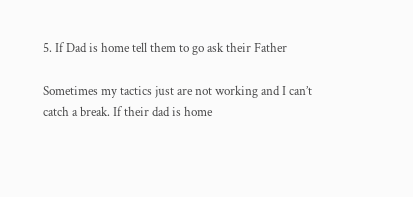5. If Dad is home tell them to go ask their Father

Sometimes my tactics just are not working and I can’t catch a break. If their dad is home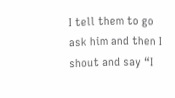I tell them to go ask him and then I shout and say “I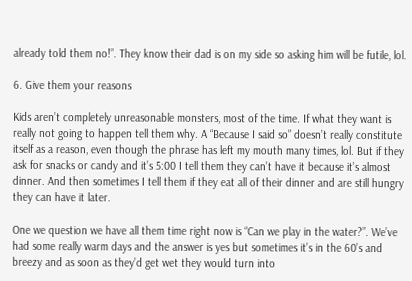already told them no!”. They know their dad is on my side so asking him will be futile, lol.

6. Give them your reasons

Kids aren’t completely unreasonable monsters, most of the time. If what they want is really not going to happen tell them why. A “Because I said so” doesn’t really constitute itself as a reason, even though the phrase has left my mouth many times, lol. But if they ask for snacks or candy and it’s 5:00 I tell them they can’t have it because it’s almost dinner. And then sometimes I tell them if they eat all of their dinner and are still hungry they can have it later.

One we question we have all them time right now is “Can we play in the water?”. We’ve had some really warm days and the answer is yes but sometimes it’s in the 60’s and breezy and as soon as they’d get wet they would turn into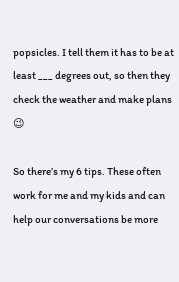popsicles. I tell them it has to be at least ___ degrees out, so then they check the weather and make plans 😉

So there’s my 6 tips. These often work for me and my kids and can help our conversations be more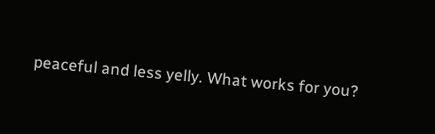peaceful and less yelly. What works for you?